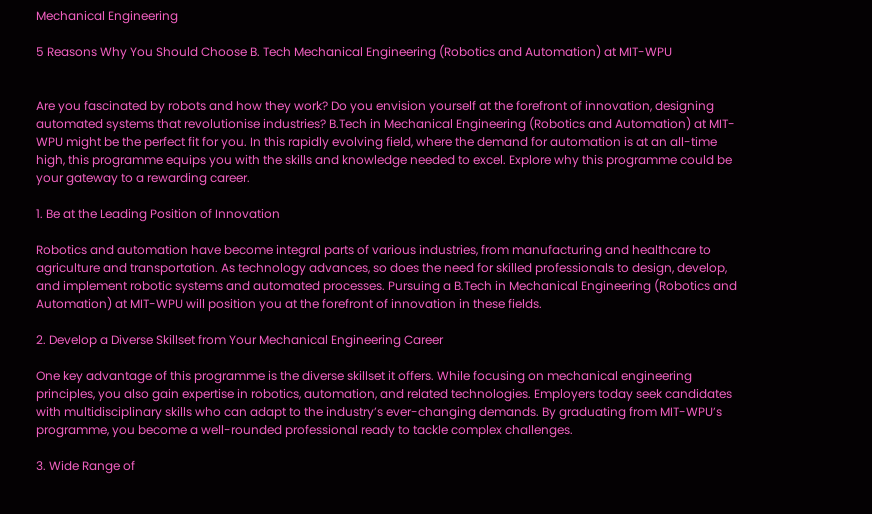Mechanical Engineering

5 Reasons Why You Should Choose B. Tech Mechanical Engineering (Robotics and Automation) at MIT-WPU


Are you fascinated by robots and how they work? Do you envision yourself at the forefront of innovation, designing automated systems that revolutionise industries? B.Tech in Mechanical Engineering (Robotics and Automation) at MIT-WPU might be the perfect fit for you. In this rapidly evolving field, where the demand for automation is at an all-time high, this programme equips you with the skills and knowledge needed to excel. Explore why this programme could be your gateway to a rewarding career.

1. Be at the Leading Position of Innovation

Robotics and automation have become integral parts of various industries, from manufacturing and healthcare to agriculture and transportation. As technology advances, so does the need for skilled professionals to design, develop, and implement robotic systems and automated processes. Pursuing a B.Tech in Mechanical Engineering (Robotics and Automation) at MIT-WPU will position you at the forefront of innovation in these fields.

2. Develop a Diverse Skillset from Your Mechanical Engineering Career

One key advantage of this programme is the diverse skillset it offers. While focusing on mechanical engineering principles, you also gain expertise in robotics, automation, and related technologies. Employers today seek candidates with multidisciplinary skills who can adapt to the industry’s ever-changing demands. By graduating from MIT-WPU’s programme, you become a well-rounded professional ready to tackle complex challenges.

3. Wide Range of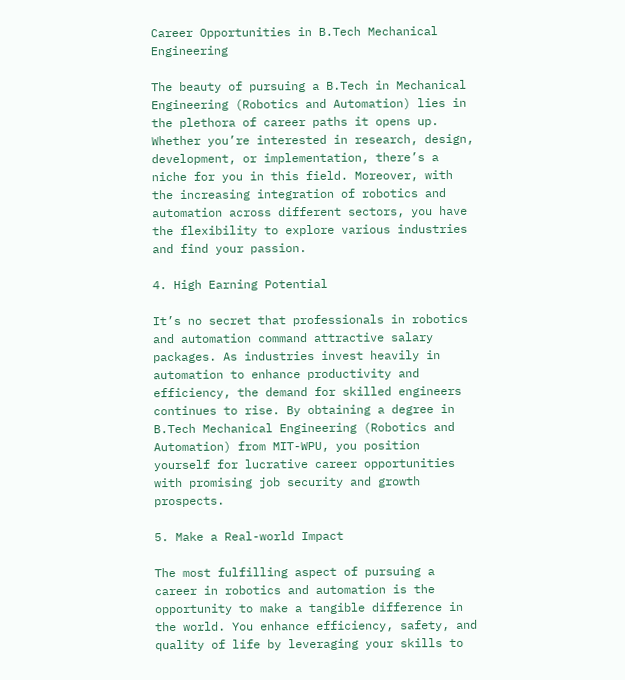Career Opportunities in B.Tech Mechanical Engineering

The beauty of pursuing a B.Tech in Mechanical Engineering (Robotics and Automation) lies in the plethora of career paths it opens up. Whether you’re interested in research, design, development, or implementation, there’s a niche for you in this field. Moreover, with the increasing integration of robotics and automation across different sectors, you have the flexibility to explore various industries and find your passion.

4. High Earning Potential

It’s no secret that professionals in robotics and automation command attractive salary packages. As industries invest heavily in automation to enhance productivity and efficiency, the demand for skilled engineers continues to rise. By obtaining a degree in B.Tech Mechanical Engineering (Robotics and Automation) from MIT-WPU, you position yourself for lucrative career opportunities with promising job security and growth prospects.

5. Make a Real-world Impact

The most fulfilling aspect of pursuing a career in robotics and automation is the opportunity to make a tangible difference in the world. You enhance efficiency, safety, and quality of life by leveraging your skills to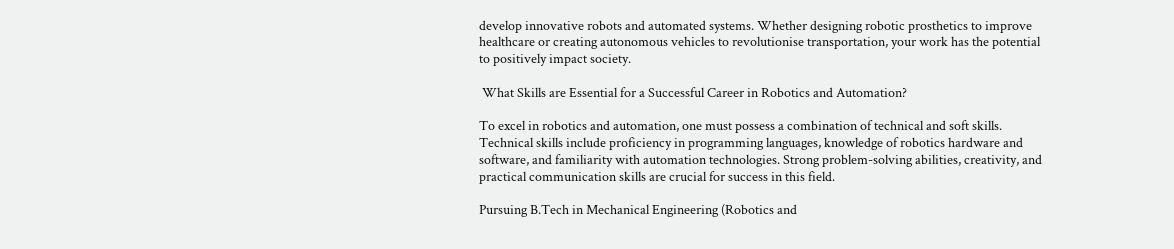develop innovative robots and automated systems. Whether designing robotic prosthetics to improve healthcare or creating autonomous vehicles to revolutionise transportation, your work has the potential to positively impact society.

 What Skills are Essential for a Successful Career in Robotics and Automation?

To excel in robotics and automation, one must possess a combination of technical and soft skills. Technical skills include proficiency in programming languages, knowledge of robotics hardware and software, and familiarity with automation technologies. Strong problem-solving abilities, creativity, and practical communication skills are crucial for success in this field.

Pursuing B.Tech in Mechanical Engineering (Robotics and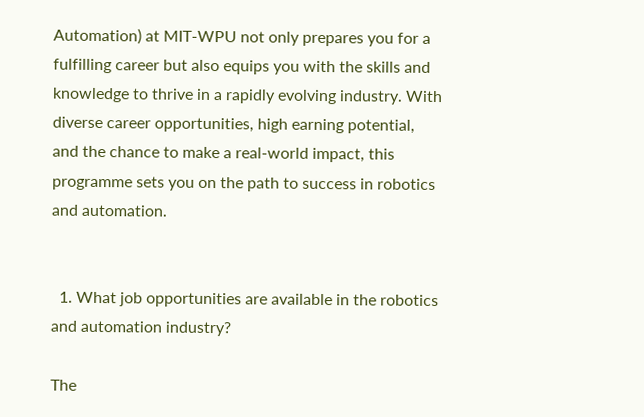Automation) at MIT-WPU not only prepares you for a fulfilling career but also equips you with the skills and knowledge to thrive in a rapidly evolving industry. With diverse career opportunities, high earning potential, and the chance to make a real-world impact, this programme sets you on the path to success in robotics and automation.


  1. What job opportunities are available in the robotics and automation industry?

The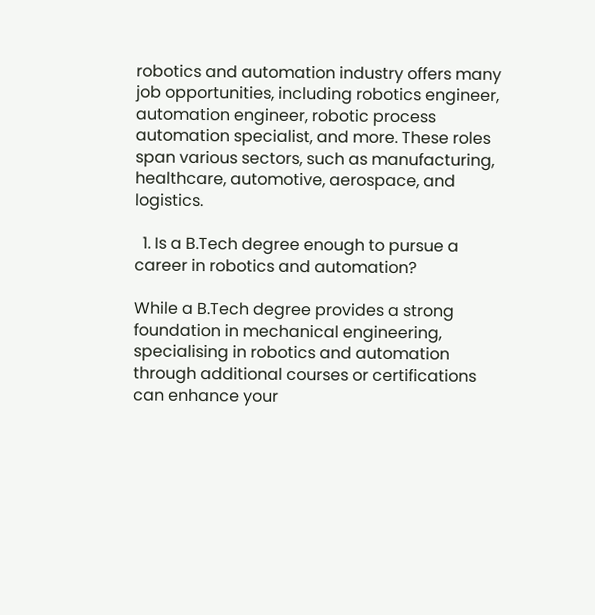robotics and automation industry offers many job opportunities, including robotics engineer, automation engineer, robotic process automation specialist, and more. These roles span various sectors, such as manufacturing, healthcare, automotive, aerospace, and logistics.

  1. Is a B.Tech degree enough to pursue a career in robotics and automation?

While a B.Tech degree provides a strong foundation in mechanical engineering, specialising in robotics and automation through additional courses or certifications can enhance your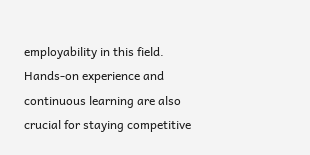employability in this field. Hands-on experience and continuous learning are also crucial for staying competitive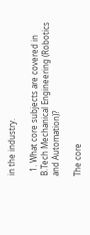in the industry.

  1. What core subjects are covered in B.Tech Mechanical Engineering (Robotics and Automation)?

The core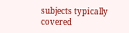subjects typically covered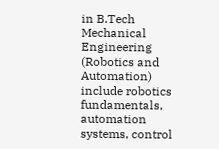in B.Tech Mechanical Engineering (Robotics and Automation) include robotics fundamentals, automation systems, control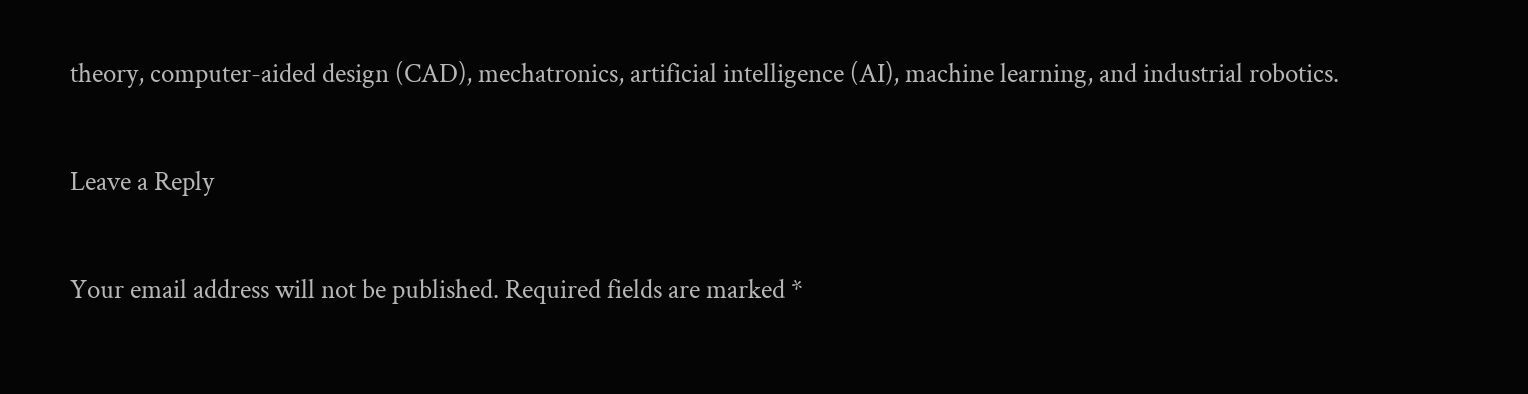theory, computer-aided design (CAD), mechatronics, artificial intelligence (AI), machine learning, and industrial robotics.

Leave a Reply

Your email address will not be published. Required fields are marked *